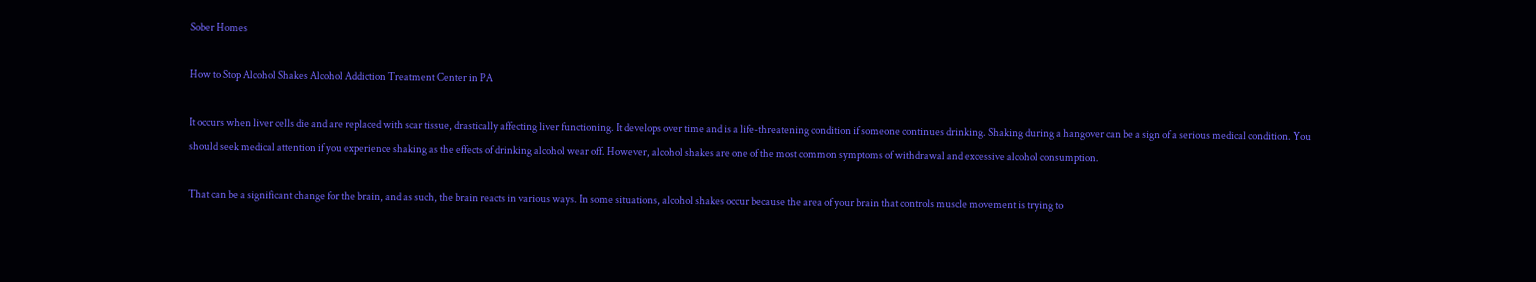Sober Homes

How to Stop Alcohol Shakes Alcohol Addiction Treatment Center in PA

It occurs when liver cells die and are replaced with scar tissue, drastically affecting liver functioning. It develops over time and is a life-threatening condition if someone continues drinking. Shaking during a hangover can be a sign of a serious medical condition. You should seek medical attention if you experience shaking as the effects of drinking alcohol wear off. However, alcohol shakes are one of the most common symptoms of withdrawal and excessive alcohol consumption.

That can be a significant change for the brain, and as such, the brain reacts in various ways. In some situations, alcohol shakes occur because the area of your brain that controls muscle movement is trying to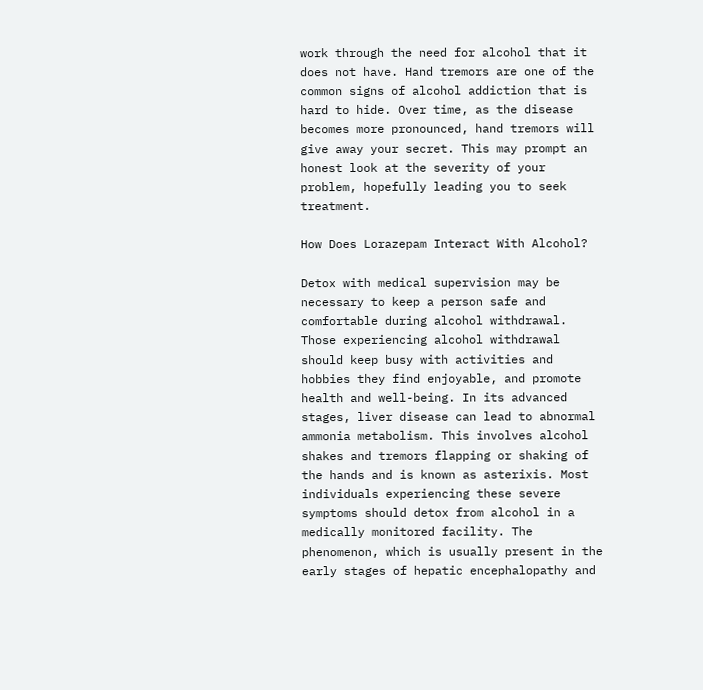work through the need for alcohol that it does not have. Hand tremors are one of the common signs of alcohol addiction that is hard to hide. Over time, as the disease becomes more pronounced, hand tremors will give away your secret. This may prompt an honest look at the severity of your problem, hopefully leading you to seek treatment.

How Does Lorazepam Interact With Alcohol?

Detox with medical supervision may be necessary to keep a person safe and comfortable during alcohol withdrawal. Those experiencing alcohol withdrawal should keep busy with activities and hobbies they find enjoyable, and promote health and well-being. In its advanced stages, liver disease can lead to abnormal ammonia metabolism. This involves alcohol shakes and tremors flapping or shaking of the hands and is known as asterixis. Most individuals experiencing these severe symptoms should detox from alcohol in a medically monitored facility. The phenomenon, which is usually present in the early stages of hepatic encephalopathy and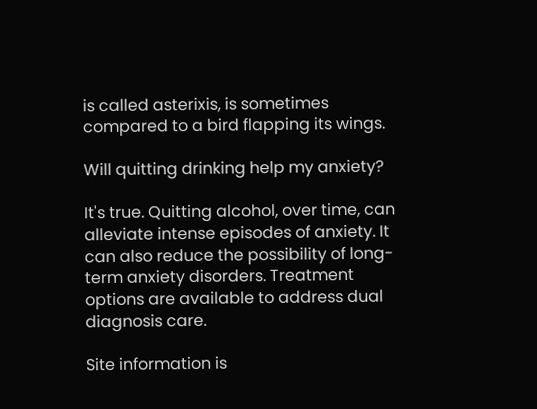is called asterixis, is sometimes compared to a bird flapping its wings.

Will quitting drinking help my anxiety?

It's true. Quitting alcohol, over time, can alleviate intense episodes of anxiety. It can also reduce the possibility of long-term anxiety disorders. Treatment options are available to address dual diagnosis care.

Site information is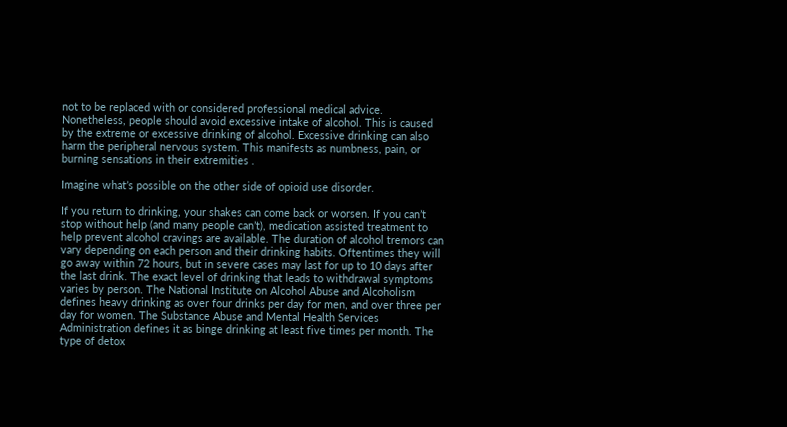not to be replaced with or considered professional medical advice. Nonetheless, people should avoid excessive intake of alcohol. This is caused by the extreme or excessive drinking of alcohol. Excessive drinking can also harm the peripheral nervous system. This manifests as numbness, pain, or burning sensations in their extremities .

Imagine what’s possible on the other side of opioid use disorder.

If you return to drinking, your shakes can come back or worsen. If you can’t stop without help (and many people can’t), medication assisted treatment to help prevent alcohol cravings are available. The duration of alcohol tremors can vary depending on each person and their drinking habits. Oftentimes they will go away within 72 hours, but in severe cases may last for up to 10 days after the last drink. The exact level of drinking that leads to withdrawal symptoms varies by person. The National Institute on Alcohol Abuse and Alcoholism defines heavy drinking as over four drinks per day for men, and over three per day for women. The Substance Abuse and Mental Health Services Administration defines it as binge drinking at least five times per month. The type of detox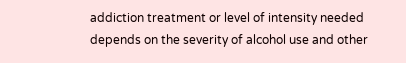addiction treatment or level of intensity needed depends on the severity of alcohol use and other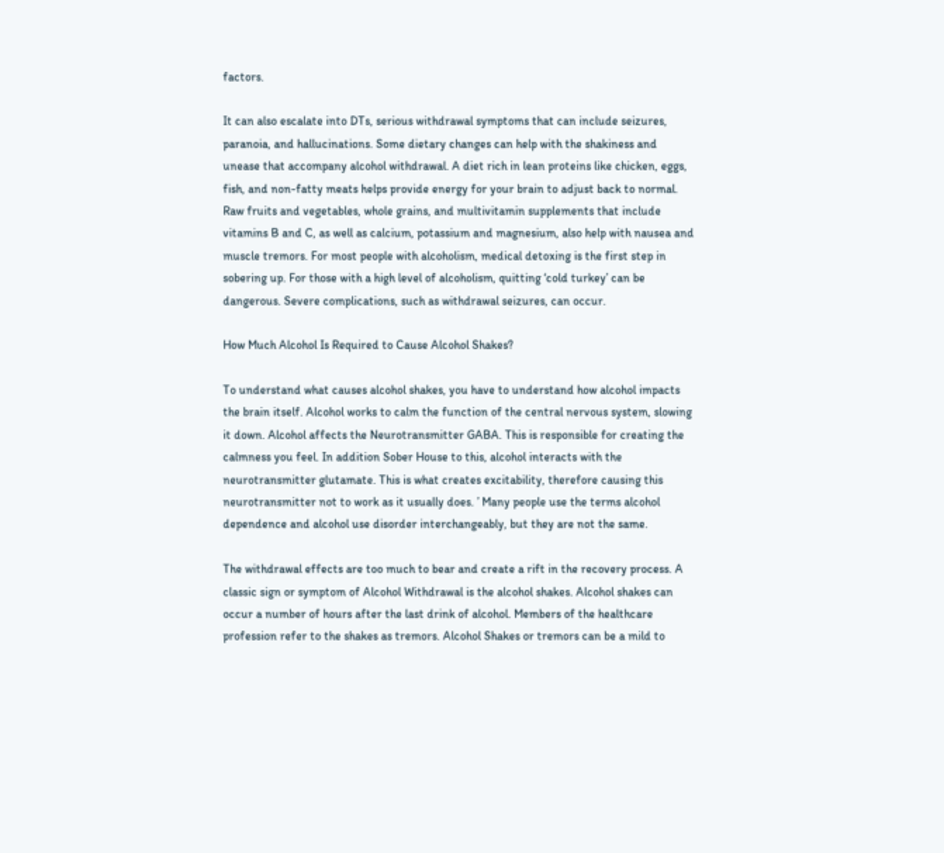factors.

It can also escalate into DTs, serious withdrawal symptoms that can include seizures, paranoia, and hallucinations. Some dietary changes can help with the shakiness and unease that accompany alcohol withdrawal. A diet rich in lean proteins like chicken, eggs, fish, and non-fatty meats helps provide energy for your brain to adjust back to normal. Raw fruits and vegetables, whole grains, and multivitamin supplements that include vitamins B and C, as well as calcium, potassium and magnesium, also help with nausea and muscle tremors. For most people with alcoholism, medical detoxing is the first step in sobering up. For those with a high level of alcoholism, quitting ‘cold turkey’ can be dangerous. Severe complications, such as withdrawal seizures, can occur.

How Much Alcohol Is Required to Cause Alcohol Shakes?

To understand what causes alcohol shakes, you have to understand how alcohol impacts the brain itself. Alcohol works to calm the function of the central nervous system, slowing it down. Alcohol affects the Neurotransmitter GABA. This is responsible for creating the calmness you feel. In addition Sober House to this, alcohol interacts with the neurotransmitter glutamate. This is what creates excitability, therefore causing this neurotransmitter not to work as it usually does. ’ Many people use the terms alcohol dependence and alcohol use disorder interchangeably, but they are not the same.

The withdrawal effects are too much to bear and create a rift in the recovery process. A classic sign or symptom of Alcohol Withdrawal is the alcohol shakes. Alcohol shakes can occur a number of hours after the last drink of alcohol. Members of the healthcare profession refer to the shakes as tremors. Alcohol Shakes or tremors can be a mild to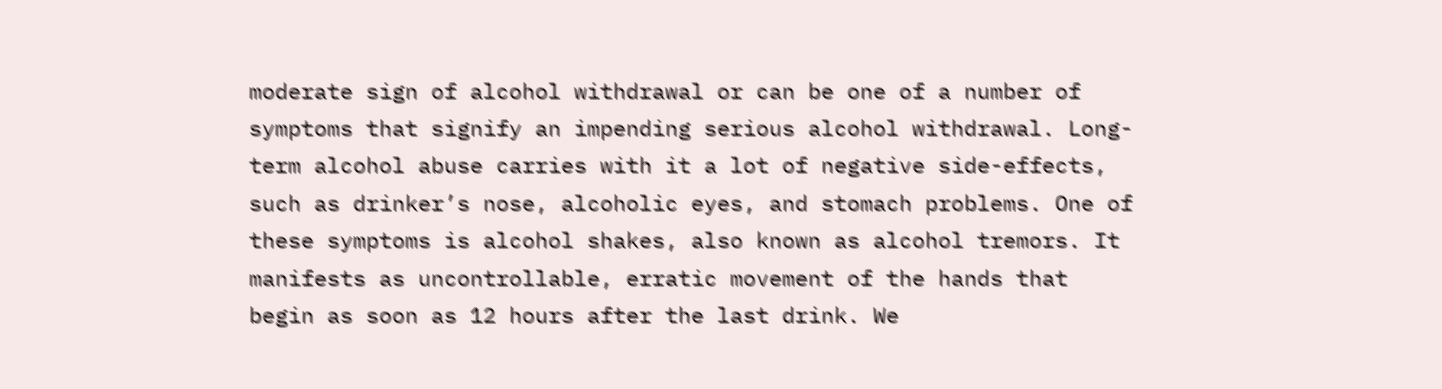moderate sign of alcohol withdrawal or can be one of a number of symptoms that signify an impending serious alcohol withdrawal. Long-term alcohol abuse carries with it a lot of negative side-effects, such as drinker’s nose, alcoholic eyes, and stomach problems. One of these symptoms is alcohol shakes, also known as alcohol tremors. It manifests as uncontrollable, erratic movement of the hands that begin as soon as 12 hours after the last drink. We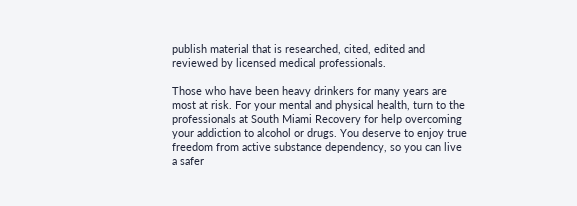publish material that is researched, cited, edited and reviewed by licensed medical professionals.

Those who have been heavy drinkers for many years are most at risk. For your mental and physical health, turn to the professionals at South Miami Recovery for help overcoming your addiction to alcohol or drugs. You deserve to enjoy true freedom from active substance dependency, so you can live a safer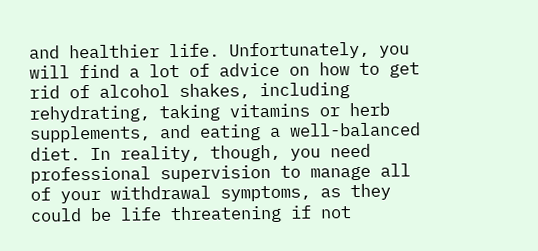and healthier life. Unfortunately, you will find a lot of advice on how to get rid of alcohol shakes, including rehydrating, taking vitamins or herb supplements, and eating a well-balanced diet. In reality, though, you need professional supervision to manage all of your withdrawal symptoms, as they could be life threatening if not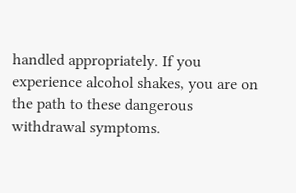handled appropriately. If you experience alcohol shakes, you are on the path to these dangerous withdrawal symptoms.